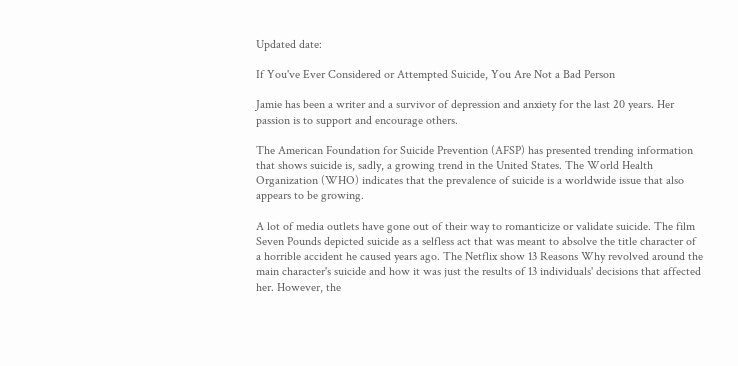Updated date:

If You've Ever Considered or Attempted Suicide, You Are Not a Bad Person

Jamie has been a writer and a survivor of depression and anxiety for the last 20 years. Her passion is to support and encourage others.

The American Foundation for Suicide Prevention (AFSP) has presented trending information that shows suicide is, sadly, a growing trend in the United States. The World Health Organization (WHO) indicates that the prevalence of suicide is a worldwide issue that also appears to be growing.

A lot of media outlets have gone out of their way to romanticize or validate suicide. The film Seven Pounds depicted suicide as a selfless act that was meant to absolve the title character of a horrible accident he caused years ago. The Netflix show 13 Reasons Why revolved around the main character's suicide and how it was just the results of 13 individuals' decisions that affected her. However, the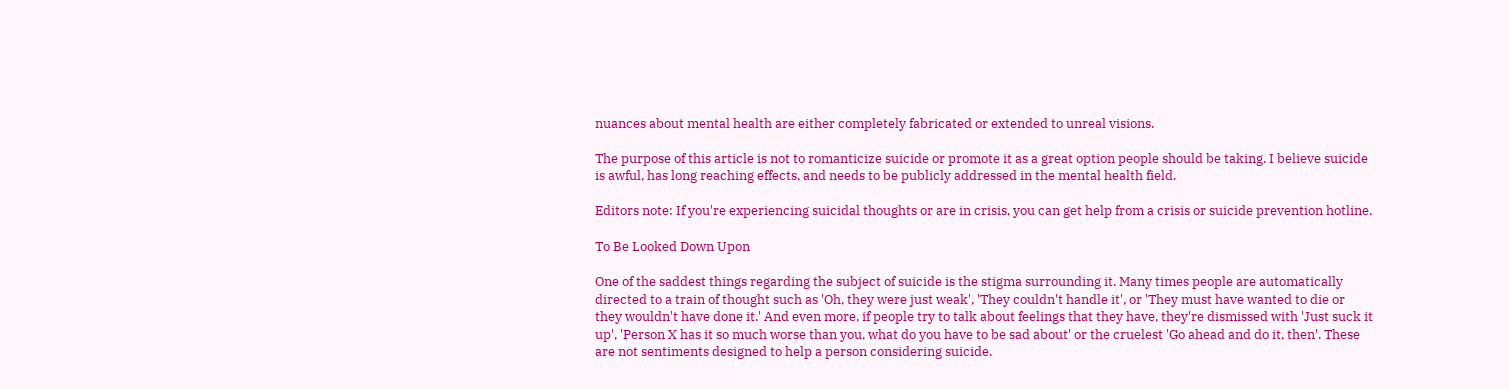nuances about mental health are either completely fabricated or extended to unreal visions.

The purpose of this article is not to romanticize suicide or promote it as a great option people should be taking. I believe suicide is awful, has long reaching effects, and needs to be publicly addressed in the mental health field.

Editors note: If you're experiencing suicidal thoughts or are in crisis, you can get help from a crisis or suicide prevention hotline.

To Be Looked Down Upon

One of the saddest things regarding the subject of suicide is the stigma surrounding it. Many times people are automatically directed to a train of thought such as 'Oh, they were just weak', 'They couldn't handle it', or 'They must have wanted to die or they wouldn't have done it.' And even more, if people try to talk about feelings that they have, they're dismissed with 'Just suck it up', 'Person X has it so much worse than you, what do you have to be sad about' or the cruelest 'Go ahead and do it, then'. These are not sentiments designed to help a person considering suicide.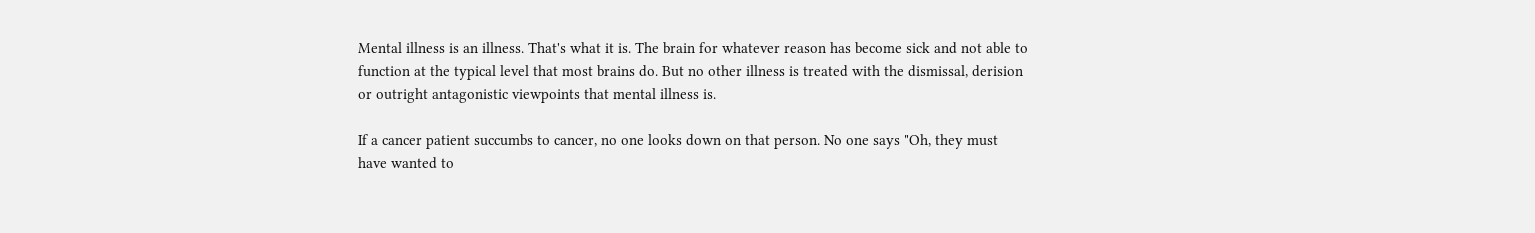Mental illness is an illness. That's what it is. The brain for whatever reason has become sick and not able to function at the typical level that most brains do. But no other illness is treated with the dismissal, derision or outright antagonistic viewpoints that mental illness is.

If a cancer patient succumbs to cancer, no one looks down on that person. No one says "Oh, they must have wanted to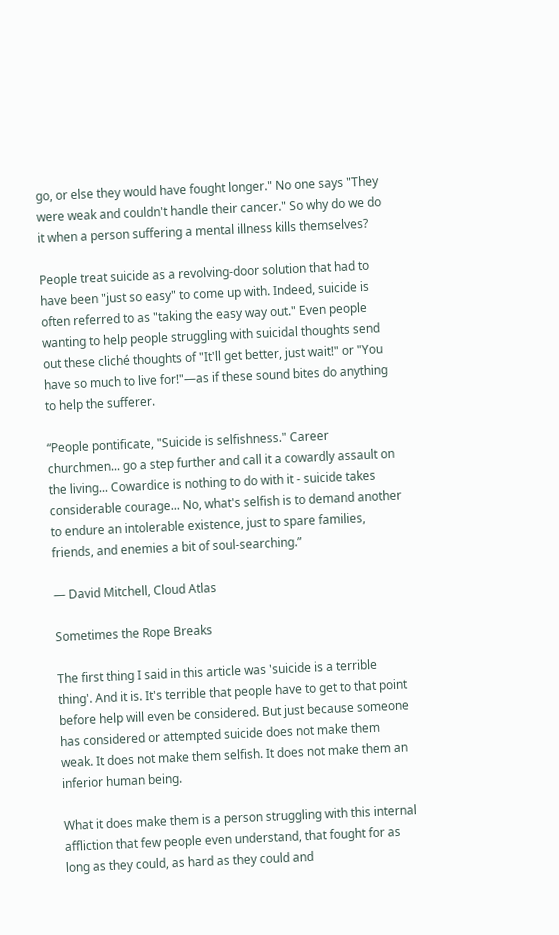go, or else they would have fought longer." No one says "They were weak and couldn't handle their cancer." So why do we do it when a person suffering a mental illness kills themselves?

People treat suicide as a revolving-door solution that had to have been "just so easy" to come up with. Indeed, suicide is often referred to as "taking the easy way out." Even people wanting to help people struggling with suicidal thoughts send out these cliché thoughts of "It'll get better, just wait!" or "You have so much to live for!"—as if these sound bites do anything to help the sufferer.

“People pontificate, "Suicide is selfishness." Career churchmen... go a step further and call it a cowardly assault on the living... Cowardice is nothing to do with it - suicide takes considerable courage... No, what's selfish is to demand another to endure an intolerable existence, just to spare families, friends, and enemies a bit of soul-searching.”

— David Mitchell, Cloud Atlas

Sometimes the Rope Breaks

The first thing I said in this article was 'suicide is a terrible thing'. And it is. It's terrible that people have to get to that point before help will even be considered. But just because someone has considered or attempted suicide does not make them weak. It does not make them selfish. It does not make them an inferior human being.

What it does make them is a person struggling with this internal affliction that few people even understand, that fought for as long as they could, as hard as they could and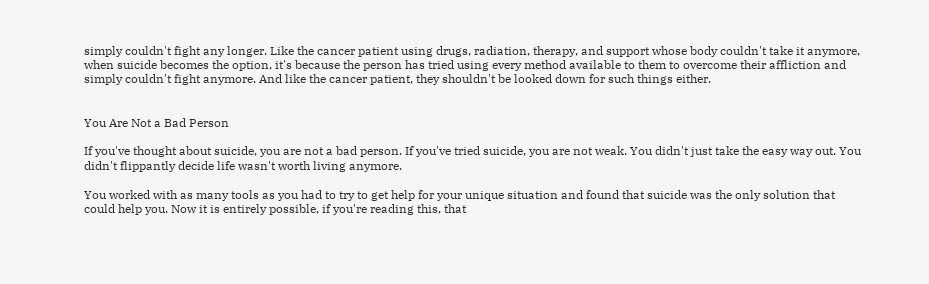simply couldn't fight any longer. Like the cancer patient using drugs, radiation, therapy, and support whose body couldn't take it anymore, when suicide becomes the option, it's because the person has tried using every method available to them to overcome their affliction and simply couldn't fight anymore. And like the cancer patient, they shouldn't be looked down for such things either.


You Are Not a Bad Person

If you've thought about suicide, you are not a bad person. If you've tried suicide, you are not weak. You didn't just take the easy way out. You didn't flippantly decide life wasn't worth living anymore.

You worked with as many tools as you had to try to get help for your unique situation and found that suicide was the only solution that could help you. Now it is entirely possible, if you're reading this, that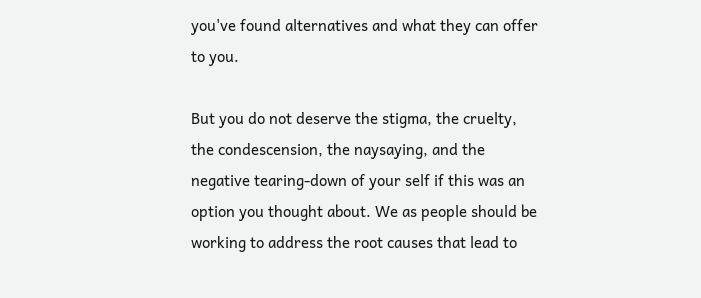you've found alternatives and what they can offer to you.

But you do not deserve the stigma, the cruelty, the condescension, the naysaying, and the negative tearing-down of your self if this was an option you thought about. We as people should be working to address the root causes that lead to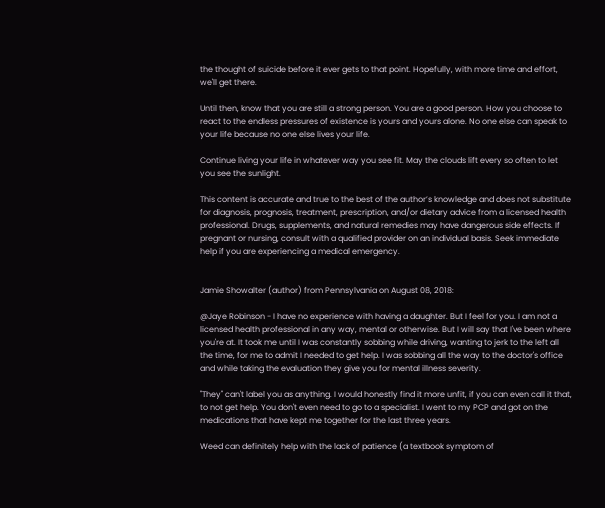the thought of suicide before it ever gets to that point. Hopefully, with more time and effort, we'll get there.

Until then, know that you are still a strong person. You are a good person. How you choose to react to the endless pressures of existence is yours and yours alone. No one else can speak to your life because no one else lives your life.

Continue living your life in whatever way you see fit. May the clouds lift every so often to let you see the sunlight.

This content is accurate and true to the best of the author’s knowledge and does not substitute for diagnosis, prognosis, treatment, prescription, and/or dietary advice from a licensed health professional. Drugs, supplements, and natural remedies may have dangerous side effects. If pregnant or nursing, consult with a qualified provider on an individual basis. Seek immediate help if you are experiencing a medical emergency.


Jamie Showalter (author) from Pennsylvania on August 08, 2018:

@Jaye Robinson - I have no experience with having a daughter. But I feel for you. I am not a licensed health professional in any way, mental or otherwise. But I will say that I've been where you're at. It took me until I was constantly sobbing while driving, wanting to jerk to the left all the time, for me to admit I needed to get help. I was sobbing all the way to the doctor's office and while taking the evaluation they give you for mental illness severity.

"They" can't label you as anything. I would honestly find it more unfit, if you can even call it that, to not get help. You don't even need to go to a specialist. I went to my PCP and got on the medications that have kept me together for the last three years.

Weed can definitely help with the lack of patience (a textbook symptom of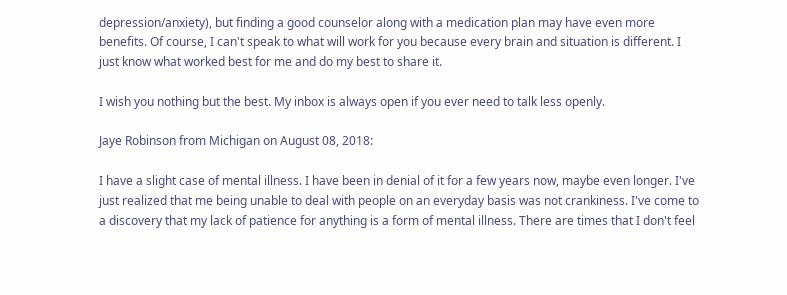depression/anxiety), but finding a good counselor along with a medication plan may have even more benefits. Of course, I can't speak to what will work for you because every brain and situation is different. I just know what worked best for me and do my best to share it.

I wish you nothing but the best. My inbox is always open if you ever need to talk less openly.

Jaye Robinson from Michigan on August 08, 2018:

I have a slight case of mental illness. I have been in denial of it for a few years now, maybe even longer. I've just realized that me being unable to deal with people on an everyday basis was not crankiness. I've come to a discovery that my lack of patience for anything is a form of mental illness. There are times that I don't feel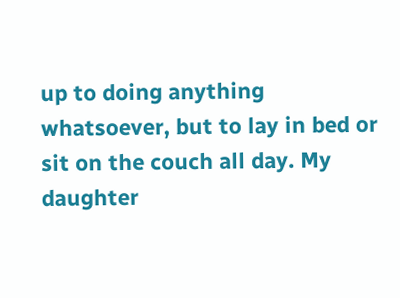up to doing anything whatsoever, but to lay in bed or sit on the couch all day. My daughter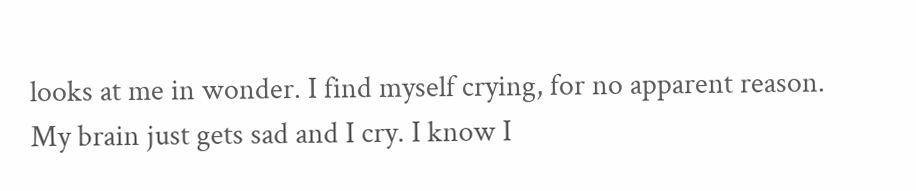looks at me in wonder. I find myself crying, for no apparent reason. My brain just gets sad and I cry. I know I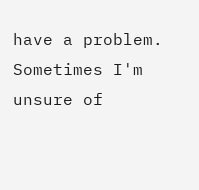have a problem. Sometimes I'm unsure of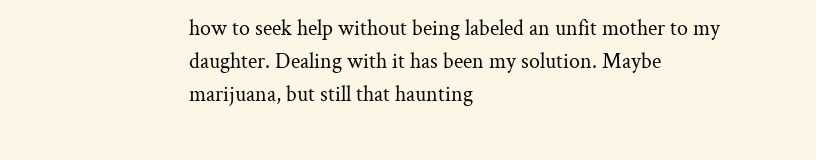how to seek help without being labeled an unfit mother to my daughter. Dealing with it has been my solution. Maybe marijuana, but still that haunting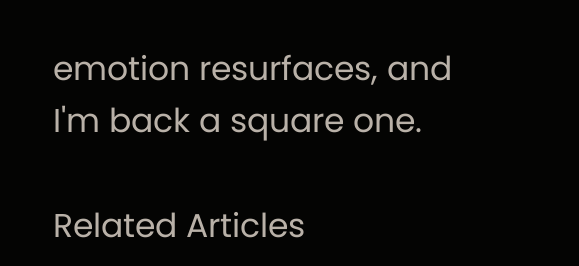emotion resurfaces, and I'm back a square one.

Related Articles